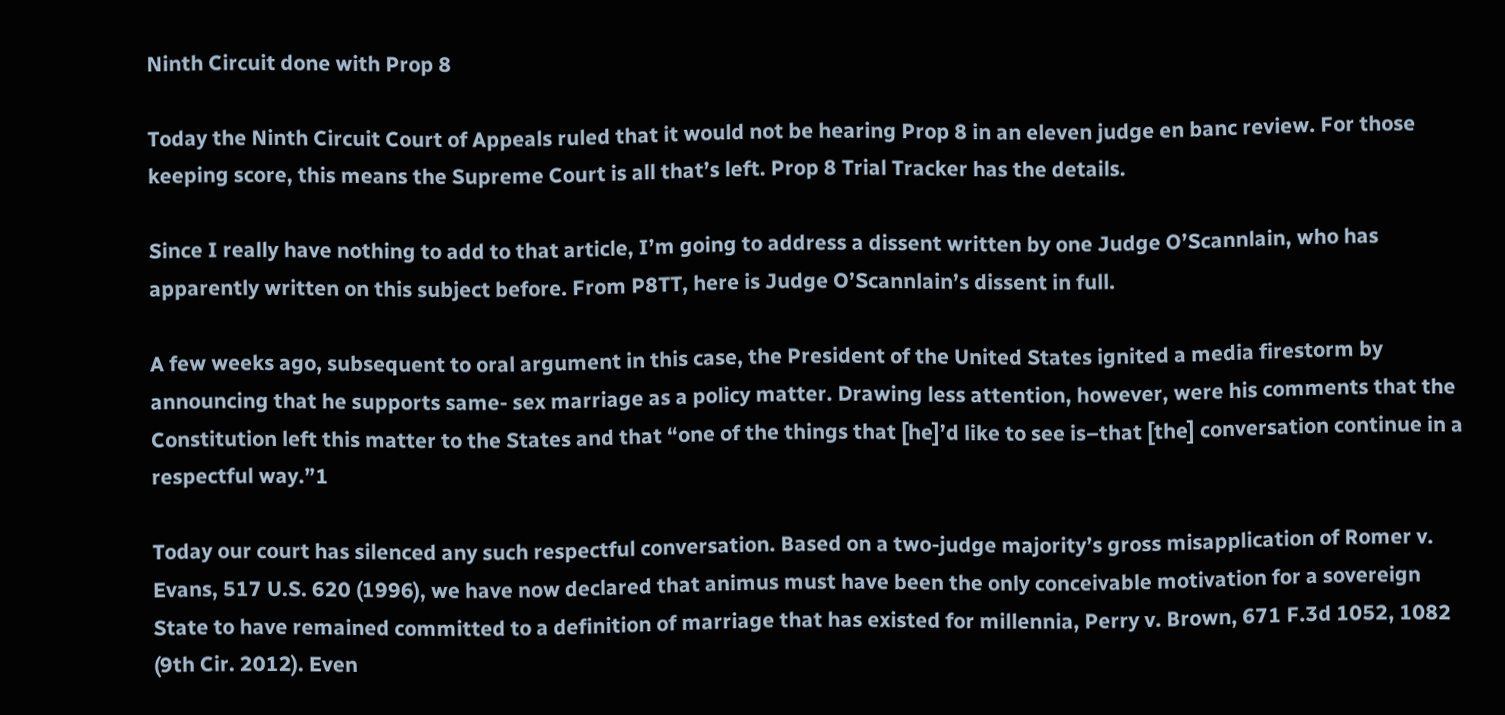Ninth Circuit done with Prop 8

Today the Ninth Circuit Court of Appeals ruled that it would not be hearing Prop 8 in an eleven judge en banc review. For those keeping score, this means the Supreme Court is all that’s left. Prop 8 Trial Tracker has the details.

Since I really have nothing to add to that article, I’m going to address a dissent written by one Judge O’Scannlain, who has apparently written on this subject before. From P8TT, here is Judge O’Scannlain’s dissent in full.

A few weeks ago, subsequent to oral argument in this case, the President of the United States ignited a media firestorm by announcing that he supports same- sex marriage as a policy matter. Drawing less attention, however, were his comments that the Constitution left this matter to the States and that “one of the things that [he]’d like to see is–that [the] conversation continue in a respectful way.”1

Today our court has silenced any such respectful conversation. Based on a two-judge majority’s gross misapplication of Romer v. Evans, 517 U.S. 620 (1996), we have now declared that animus must have been the only conceivable motivation for a sovereign State to have remained committed to a definition of marriage that has existed for millennia, Perry v. Brown, 671 F.3d 1052, 1082 (9th Cir. 2012). Even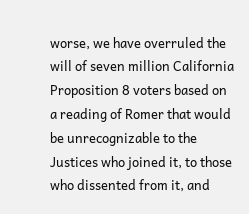worse, we have overruled the will of seven million California Proposition 8 voters based on a reading of Romer that would be unrecognizable to the Justices who joined it, to those who dissented from it, and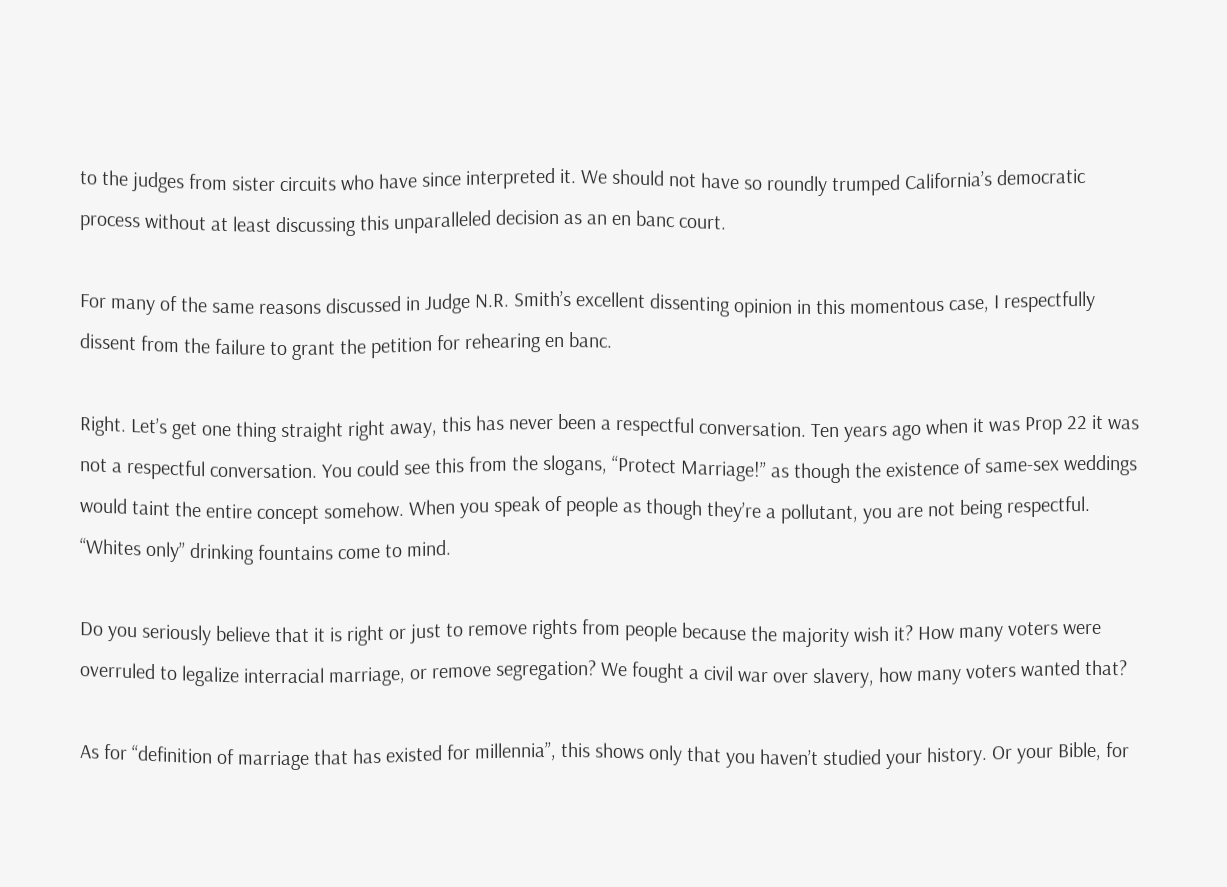to the judges from sister circuits who have since interpreted it. We should not have so roundly trumped California’s democratic process without at least discussing this unparalleled decision as an en banc court.

For many of the same reasons discussed in Judge N.R. Smith’s excellent dissenting opinion in this momentous case, I respectfully dissent from the failure to grant the petition for rehearing en banc.

Right. Let’s get one thing straight right away, this has never been a respectful conversation. Ten years ago when it was Prop 22 it was not a respectful conversation. You could see this from the slogans, “Protect Marriage!” as though the existence of same-sex weddings would taint the entire concept somehow. When you speak of people as though they’re a pollutant, you are not being respectful. “Whites only” drinking fountains come to mind.

Do you seriously believe that it is right or just to remove rights from people because the majority wish it? How many voters were overruled to legalize interracial marriage, or remove segregation? We fought a civil war over slavery, how many voters wanted that?

As for “definition of marriage that has existed for millennia”, this shows only that you haven’t studied your history. Or your Bible, for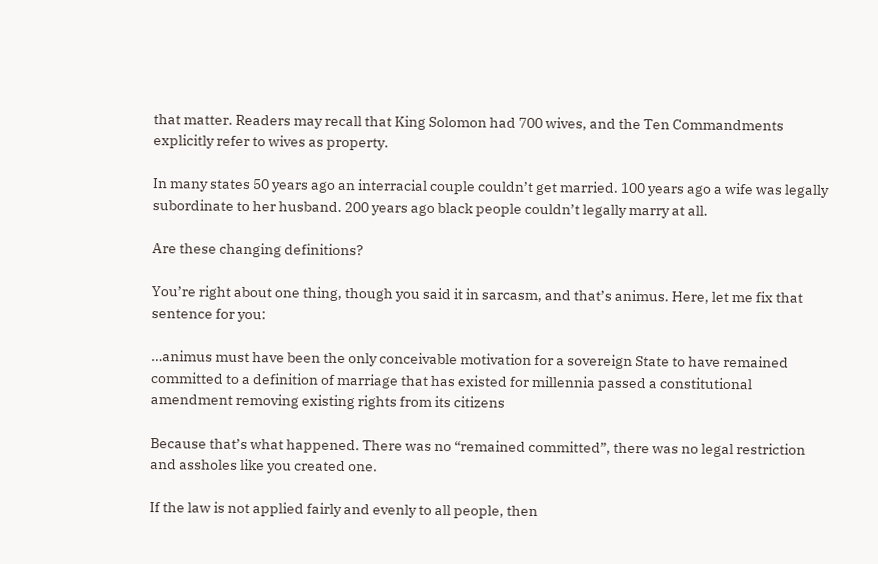that matter. Readers may recall that King Solomon had 700 wives, and the Ten Commandments explicitly refer to wives as property.

In many states 50 years ago an interracial couple couldn’t get married. 100 years ago a wife was legally subordinate to her husband. 200 years ago black people couldn’t legally marry at all.

Are these changing definitions?

You’re right about one thing, though you said it in sarcasm, and that’s animus. Here, let me fix that sentence for you:

…animus must have been the only conceivable motivation for a sovereign State to have remained committed to a definition of marriage that has existed for millennia passed a constitutional amendment removing existing rights from its citizens

Because that’s what happened. There was no “remained committed”, there was no legal restriction and assholes like you created one.

If the law is not applied fairly and evenly to all people, then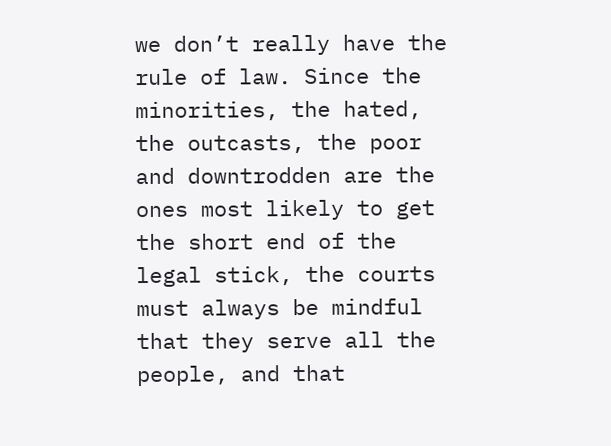we don’t really have the rule of law. Since the minorities, the hated, the outcasts, the poor and downtrodden are the ones most likely to get the short end of the legal stick, the courts must always be mindful that they serve all the people, and that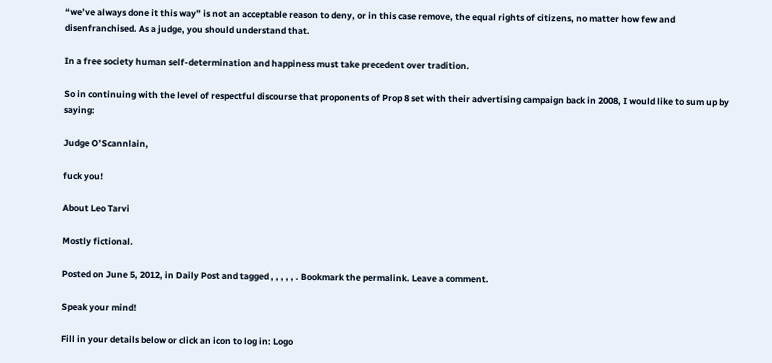“we’ve always done it this way” is not an acceptable reason to deny, or in this case remove, the equal rights of citizens, no matter how few and disenfranchised. As a judge, you should understand that.

In a free society human self-determination and happiness must take precedent over tradition.

So in continuing with the level of respectful discourse that proponents of Prop 8 set with their advertising campaign back in 2008, I would like to sum up by saying:

Judge O’Scannlain,

fuck you!

About Leo Tarvi

Mostly fictional.

Posted on June 5, 2012, in Daily Post and tagged , , , , , . Bookmark the permalink. Leave a comment.

Speak your mind!

Fill in your details below or click an icon to log in: Logo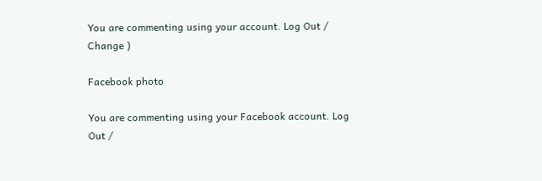You are commenting using your account. Log Out /  Change )

Facebook photo

You are commenting using your Facebook account. Log Out /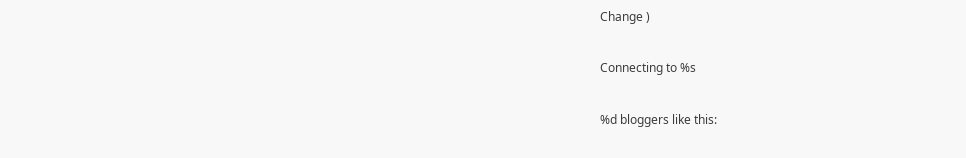Change )

Connecting to %s

%d bloggers like this: